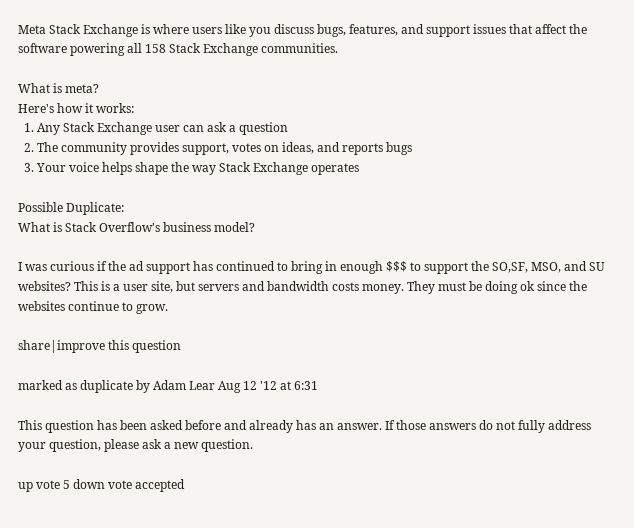Meta Stack Exchange is where users like you discuss bugs, features, and support issues that affect the software powering all 158 Stack Exchange communities.

What is meta?
Here's how it works:
  1. Any Stack Exchange user can ask a question
  2. The community provides support, votes on ideas, and reports bugs
  3. Your voice helps shape the way Stack Exchange operates

Possible Duplicate:
What is Stack Overflow's business model?

I was curious if the ad support has continued to bring in enough $$$ to support the SO,SF, MSO, and SU websites? This is a user site, but servers and bandwidth costs money. They must be doing ok since the websites continue to grow.

share|improve this question

marked as duplicate by Adam Lear Aug 12 '12 at 6:31

This question has been asked before and already has an answer. If those answers do not fully address your question, please ask a new question.

up vote 5 down vote accepted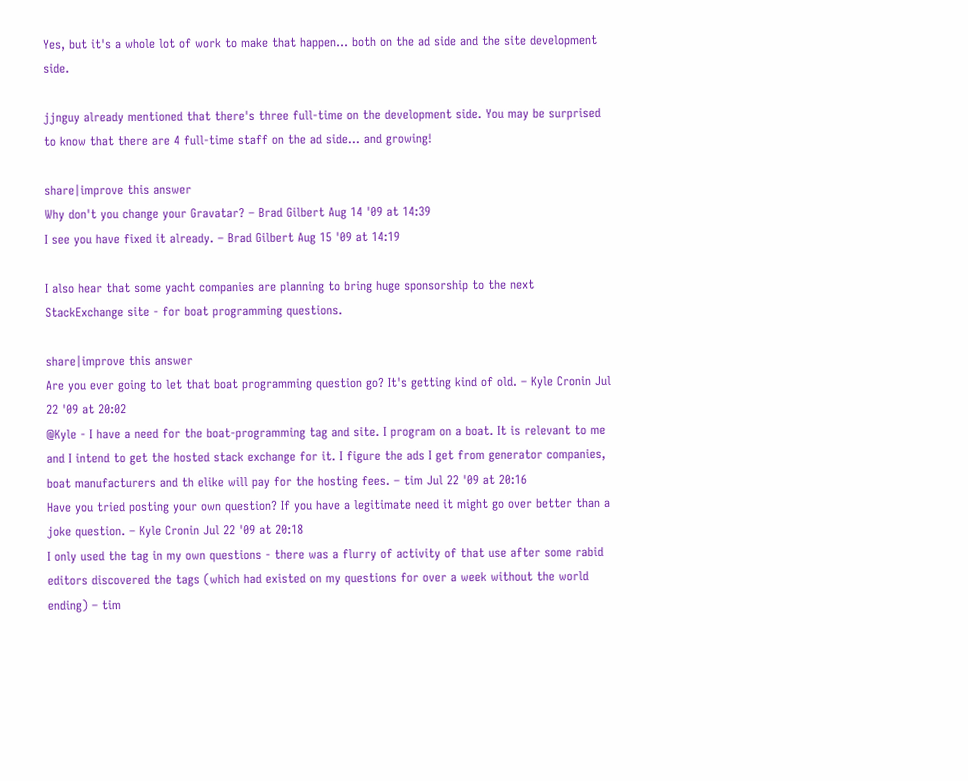Yes, but it's a whole lot of work to make that happen... both on the ad side and the site development side.

jjnguy already mentioned that there's three full-time on the development side. You may be surprised to know that there are 4 full-time staff on the ad side... and growing!

share|improve this answer
Why don't you change your Gravatar? – Brad Gilbert Aug 14 '09 at 14:39
I see you have fixed it already. – Brad Gilbert Aug 15 '09 at 14:19

I also hear that some yacht companies are planning to bring huge sponsorship to the next StackExchange site - for boat programming questions.

share|improve this answer
Are you ever going to let that boat programming question go? It's getting kind of old. – Kyle Cronin Jul 22 '09 at 20:02
@Kyle - I have a need for the boat-programming tag and site. I program on a boat. It is relevant to me and I intend to get the hosted stack exchange for it. I figure the ads I get from generator companies, boat manufacturers and th elike will pay for the hosting fees. – tim Jul 22 '09 at 20:16
Have you tried posting your own question? If you have a legitimate need it might go over better than a joke question. – Kyle Cronin Jul 22 '09 at 20:18
I only used the tag in my own questions - there was a flurry of activity of that use after some rabid editors discovered the tags (which had existed on my questions for over a week without the world ending) – tim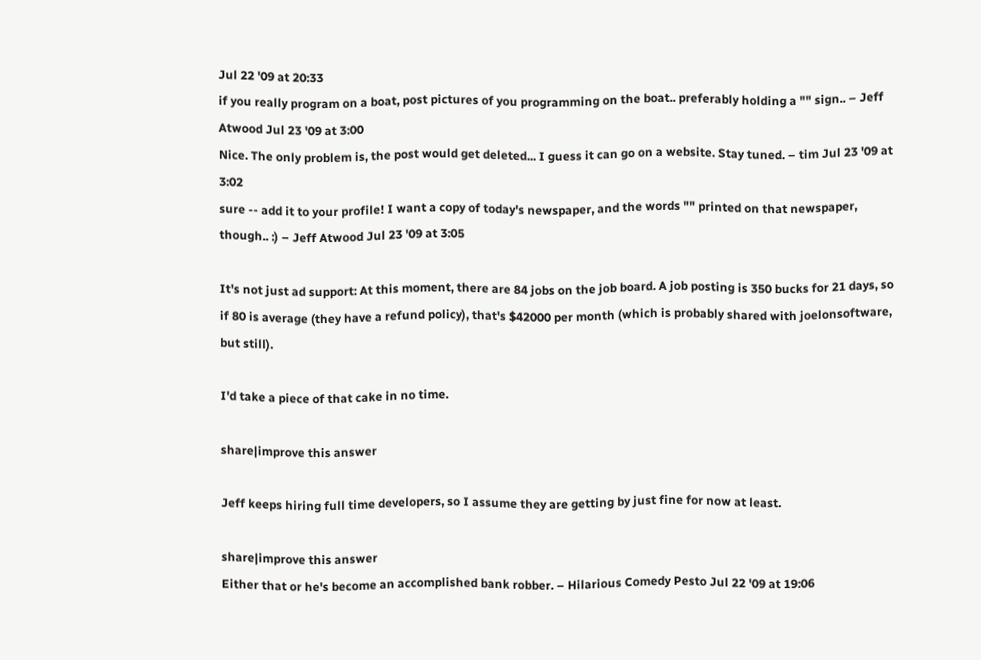Jul 22 '09 at 20:33
if you really program on a boat, post pictures of you programming on the boat.. preferably holding a "" sign.. – Jeff Atwood Jul 23 '09 at 3:00
Nice. The only problem is, the post would get deleted... I guess it can go on a website. Stay tuned. – tim Jul 23 '09 at 3:02
sure -- add it to your profile! I want a copy of today's newspaper, and the words "" printed on that newspaper, though.. :) – Jeff Atwood Jul 23 '09 at 3:05

It's not just ad support: At this moment, there are 84 jobs on the job board. A job posting is 350 bucks for 21 days, so if 80 is average (they have a refund policy), that's $42000 per month (which is probably shared with joelonsoftware, but still).

I'd take a piece of that cake in no time.

share|improve this answer

Jeff keeps hiring full time developers, so I assume they are getting by just fine for now at least.

share|improve this answer
Either that or he's become an accomplished bank robber. – Hilarious Comedy Pesto Jul 22 '09 at 19:06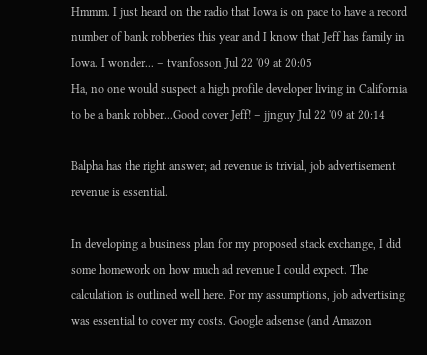Hmmm. I just heard on the radio that Iowa is on pace to have a record number of bank robberies this year and I know that Jeff has family in Iowa. I wonder... – tvanfosson Jul 22 '09 at 20:05
Ha, no one would suspect a high profile developer living in California to be a bank robber...Good cover Jeff! – jjnguy Jul 22 '09 at 20:14

Balpha has the right answer; ad revenue is trivial, job advertisement revenue is essential.

In developing a business plan for my proposed stack exchange, I did some homework on how much ad revenue I could expect. The calculation is outlined well here. For my assumptions, job advertising was essential to cover my costs. Google adsense (and Amazon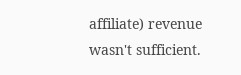affiliate) revenue wasn't sufficient.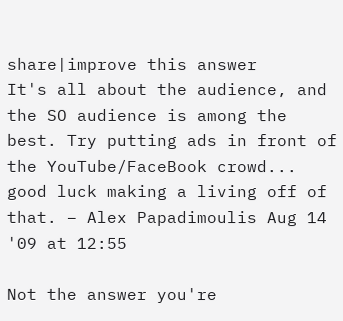share|improve this answer
It's all about the audience, and the SO audience is among the best. Try putting ads in front of the YouTube/FaceBook crowd... good luck making a living off of that. – Alex Papadimoulis Aug 14 '09 at 12:55

Not the answer you're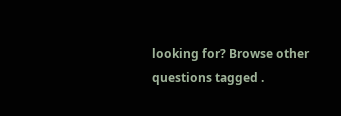looking for? Browse other questions tagged .